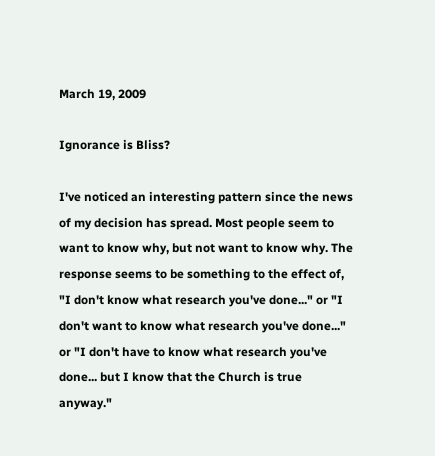March 19, 2009

Ignorance is Bliss?

I've noticed an interesting pattern since the news of my decision has spread. Most people seem to want to know why, but not want to know why. The response seems to be something to the effect of, "I don't know what research you've done..." or "I don't want to know what research you've done..." or "I don't have to know what research you've done... but I know that the Church is true anyway."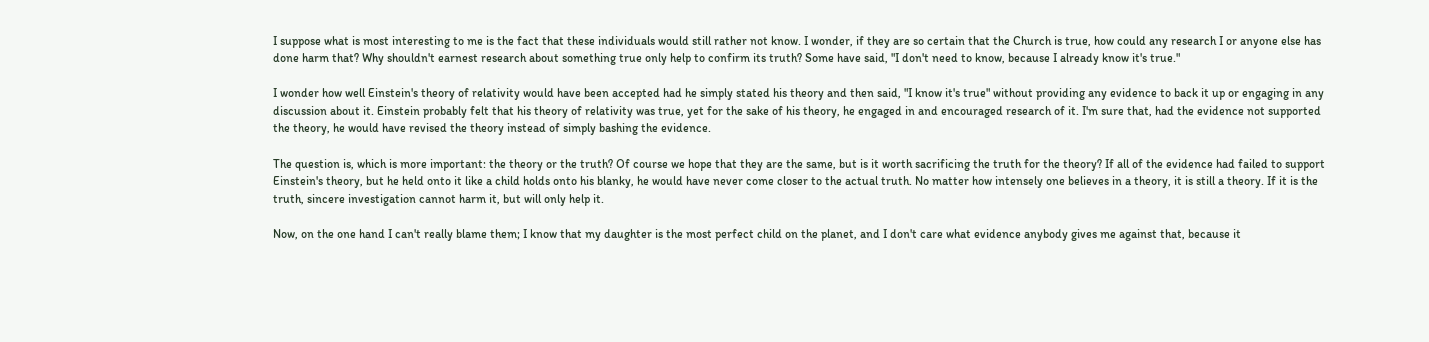I suppose what is most interesting to me is the fact that these individuals would still rather not know. I wonder, if they are so certain that the Church is true, how could any research I or anyone else has done harm that? Why shouldn't earnest research about something true only help to confirm its truth? Some have said, "I don't need to know, because I already know it's true."

I wonder how well Einstein's theory of relativity would have been accepted had he simply stated his theory and then said, "I know it's true" without providing any evidence to back it up or engaging in any discussion about it. Einstein probably felt that his theory of relativity was true, yet for the sake of his theory, he engaged in and encouraged research of it. I'm sure that, had the evidence not supported the theory, he would have revised the theory instead of simply bashing the evidence.

The question is, which is more important: the theory or the truth? Of course we hope that they are the same, but is it worth sacrificing the truth for the theory? If all of the evidence had failed to support Einstein's theory, but he held onto it like a child holds onto his blanky, he would have never come closer to the actual truth. No matter how intensely one believes in a theory, it is still a theory. If it is the truth, sincere investigation cannot harm it, but will only help it.

Now, on the one hand I can't really blame them; I know that my daughter is the most perfect child on the planet, and I don't care what evidence anybody gives me against that, because it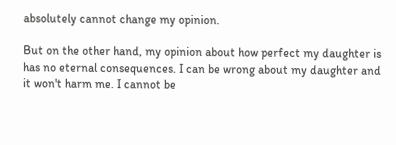absolutely cannot change my opinion.

But on the other hand, my opinion about how perfect my daughter is has no eternal consequences. I can be wrong about my daughter and it won't harm me. I cannot be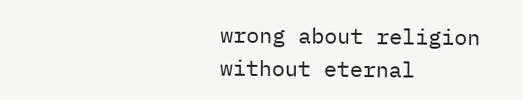wrong about religion without eternal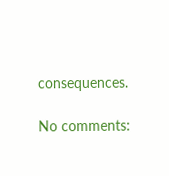consequences.

No comments: